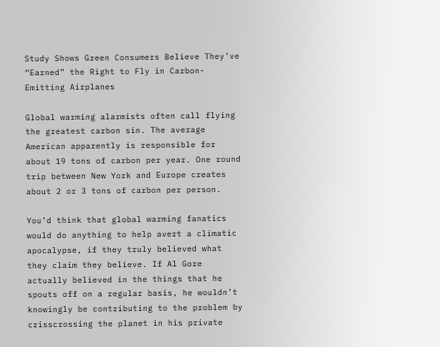Study Shows Green Consumers Believe They’ve “Earned” the Right to Fly in Carbon-Emitting Airplanes

Global warming alarmists often call flying the greatest carbon sin. The average American apparently is responsible for about 19 tons of carbon per year. One round trip between New York and Europe creates about 2 or 3 tons of carbon per person.

You’d think that global warming fanatics would do anything to help avert a climatic apocalypse, if they truly believed what they claim they believe. If Al Gore actually believed in the things that he spouts off on a regular basis, he wouldn’t knowingly be contributing to the problem by crisscrossing the planet in his private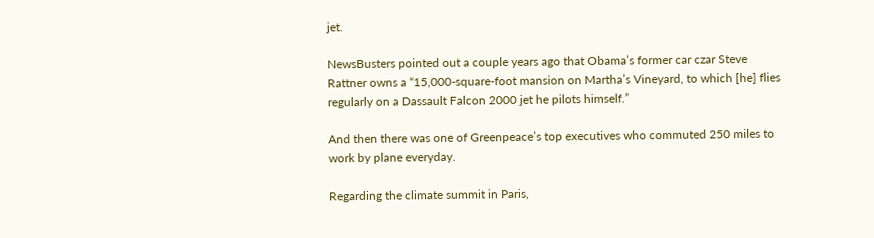jet.

NewsBusters pointed out a couple years ago that Obama’s former car czar Steve Rattner owns a “15,000-square-foot mansion on Martha’s Vineyard, to which [he] flies regularly on a Dassault Falcon 2000 jet he pilots himself.”

And then there was one of Greenpeace’s top executives who commuted 250 miles to work by plane everyday.

Regarding the climate summit in Paris,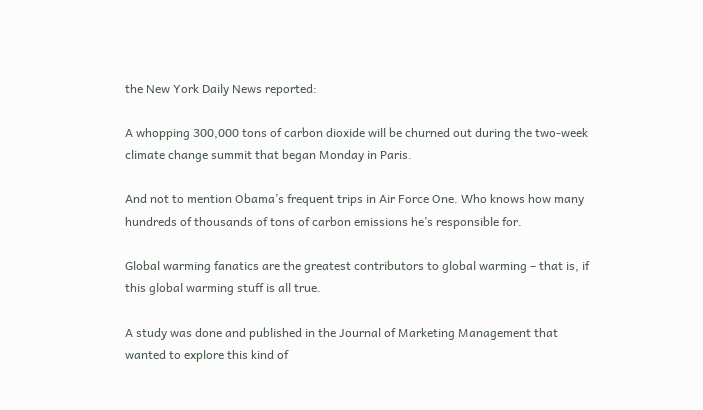the New York Daily News reported:

A whopping 300,000 tons of carbon dioxide will be churned out during the two-week climate change summit that began Monday in Paris.

And not to mention Obama’s frequent trips in Air Force One. Who knows how many hundreds of thousands of tons of carbon emissions he’s responsible for.

Global warming fanatics are the greatest contributors to global warming – that is, if this global warming stuff is all true.

A study was done and published in the Journal of Marketing Management that wanted to explore this kind of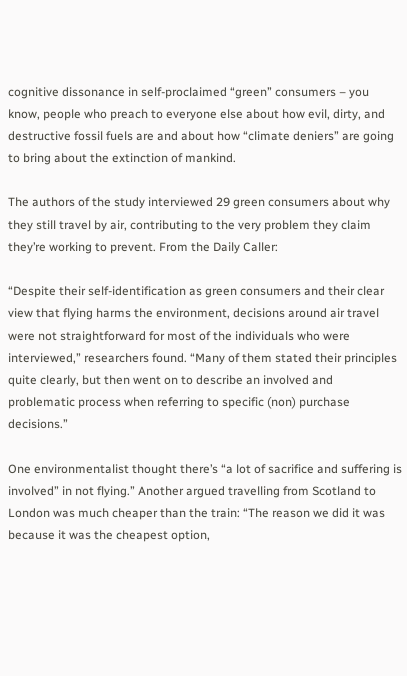cognitive dissonance in self-proclaimed “green” consumers – you know, people who preach to everyone else about how evil, dirty, and destructive fossil fuels are and about how “climate deniers” are going to bring about the extinction of mankind.

The authors of the study interviewed 29 green consumers about why they still travel by air, contributing to the very problem they claim they’re working to prevent. From the Daily Caller:

“Despite their self-identification as green consumers and their clear view that flying harms the environment, decisions around air travel were not straightforward for most of the individuals who were interviewed,” researchers found. “Many of them stated their principles quite clearly, but then went on to describe an involved and problematic process when referring to specific (non) purchase decisions.”

One environmentalist thought there’s “a lot of sacrifice and suffering is involved” in not flying.” Another argued travelling from Scotland to London was much cheaper than the train: “The reason we did it was because it was the cheapest option,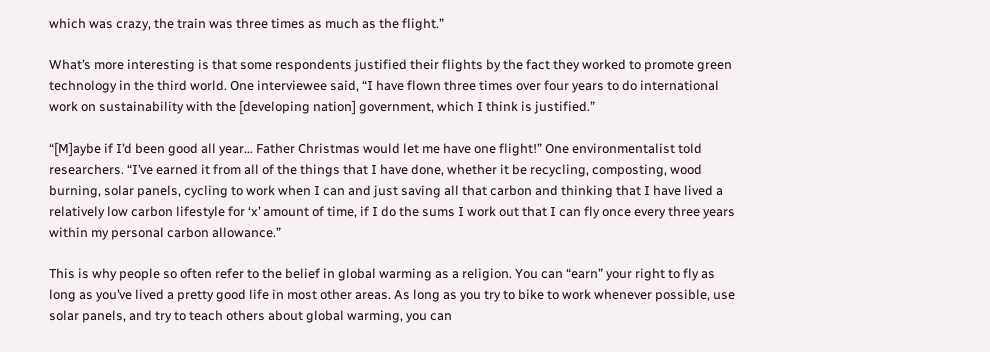which was crazy, the train was three times as much as the flight.”

What’s more interesting is that some respondents justified their flights by the fact they worked to promote green technology in the third world. One interviewee said, “I have flown three times over four years to do international work on sustainability with the [developing nation] government, which I think is justified.”

“[M]aybe if I’d been good all year… Father Christmas would let me have one flight!” One environmentalist told researchers. “I’ve earned it from all of the things that I have done, whether it be recycling, composting, wood burning, solar panels, cycling to work when I can and just saving all that carbon and thinking that I have lived a relatively low carbon lifestyle for ‘x’ amount of time, if I do the sums I work out that I can fly once every three years within my personal carbon allowance.”

This is why people so often refer to the belief in global warming as a religion. You can “earn” your right to fly as long as you’ve lived a pretty good life in most other areas. As long as you try to bike to work whenever possible, use solar panels, and try to teach others about global warming, you can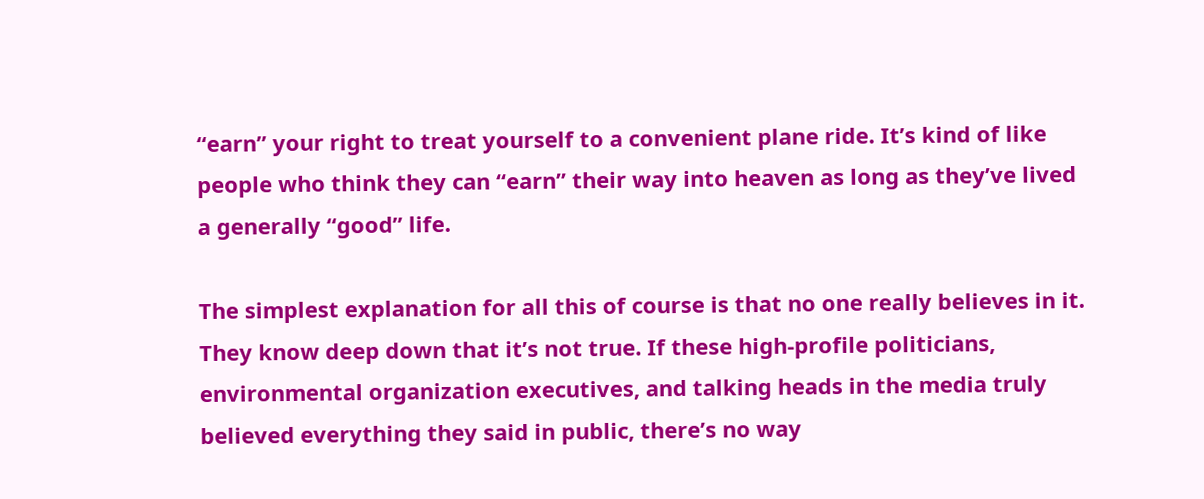“earn” your right to treat yourself to a convenient plane ride. It’s kind of like people who think they can “earn” their way into heaven as long as they’ve lived a generally “good” life.

The simplest explanation for all this of course is that no one really believes in it. They know deep down that it’s not true. If these high-profile politicians, environmental organization executives, and talking heads in the media truly believed everything they said in public, there’s no way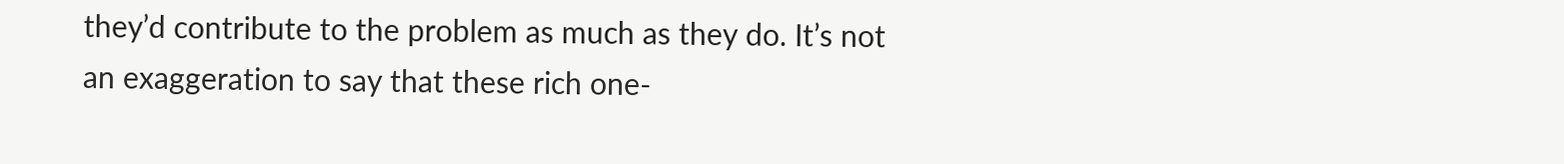they’d contribute to the problem as much as they do. It’s not an exaggeration to say that these rich one-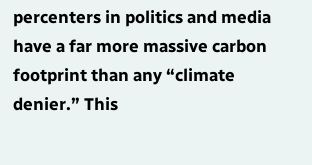percenters in politics and media have a far more massive carbon footprint than any “climate denier.” This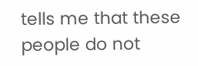tells me that these people do not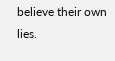believe their own lies.